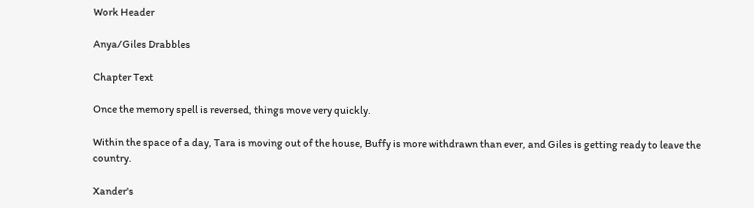Work Header

Anya/Giles Drabbles

Chapter Text

Once the memory spell is reversed, things move very quickly.

Within the space of a day, Tara is moving out of the house, Buffy is more withdrawn than ever, and Giles is getting ready to leave the country.

Xander's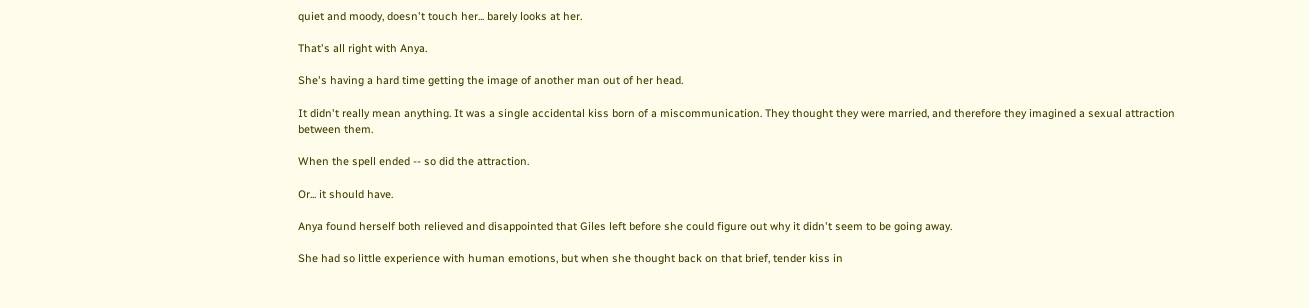quiet and moody, doesn't touch her... barely looks at her.

That's all right with Anya.

She's having a hard time getting the image of another man out of her head.

It didn't really mean anything. It was a single accidental kiss born of a miscommunication. They thought they were married, and therefore they imagined a sexual attraction between them.

When the spell ended -- so did the attraction.

Or... it should have.

Anya found herself both relieved and disappointed that Giles left before she could figure out why it didn't seem to be going away.

She had so little experience with human emotions, but when she thought back on that brief, tender kiss in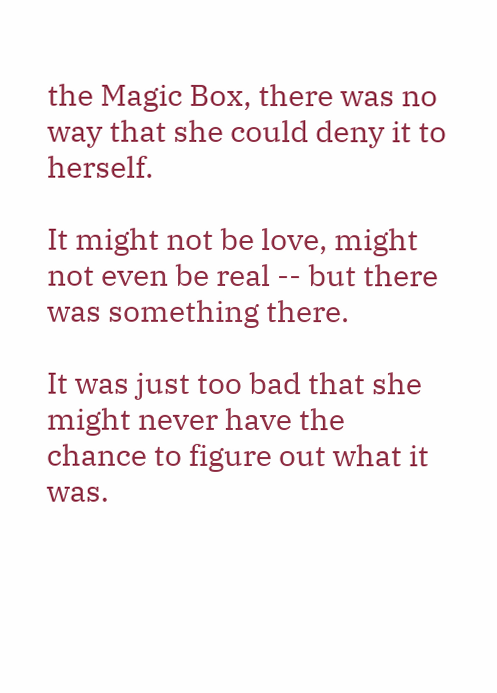the Magic Box, there was no way that she could deny it to herself.

It might not be love, might not even be real -- but there was something there.

It was just too bad that she might never have the chance to figure out what it was.